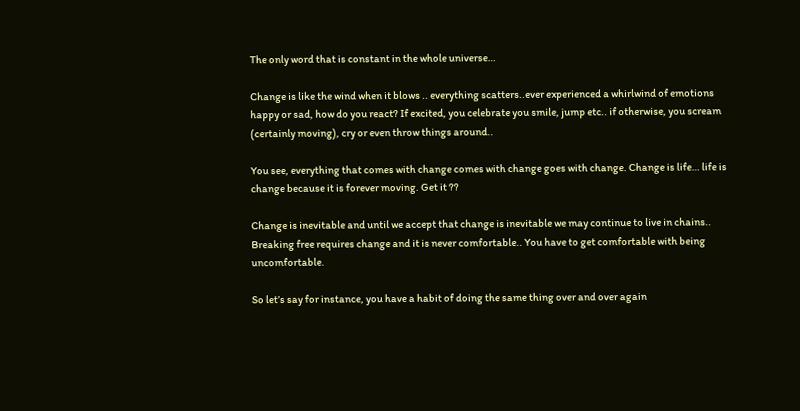The only word that is constant in the whole universe…

Change is like the wind when it blows .. everything scatters..ever experienced a whirlwind of emotions happy or sad, how do you react? If excited, you celebrate you smile, jump etc.. if otherwise, you scream (certainly moving), cry or even throw things around..

You see, everything that comes with change comes with change goes with change. Change is life… life is change because it is forever moving. Get it ??

Change is inevitable and until we accept that change is inevitable we may continue to live in chains.. Breaking free requires change and it is never comfortable.. You have to get comfortable with being uncomfortable.

So let’s say for instance, you have a habit of doing the same thing over and over again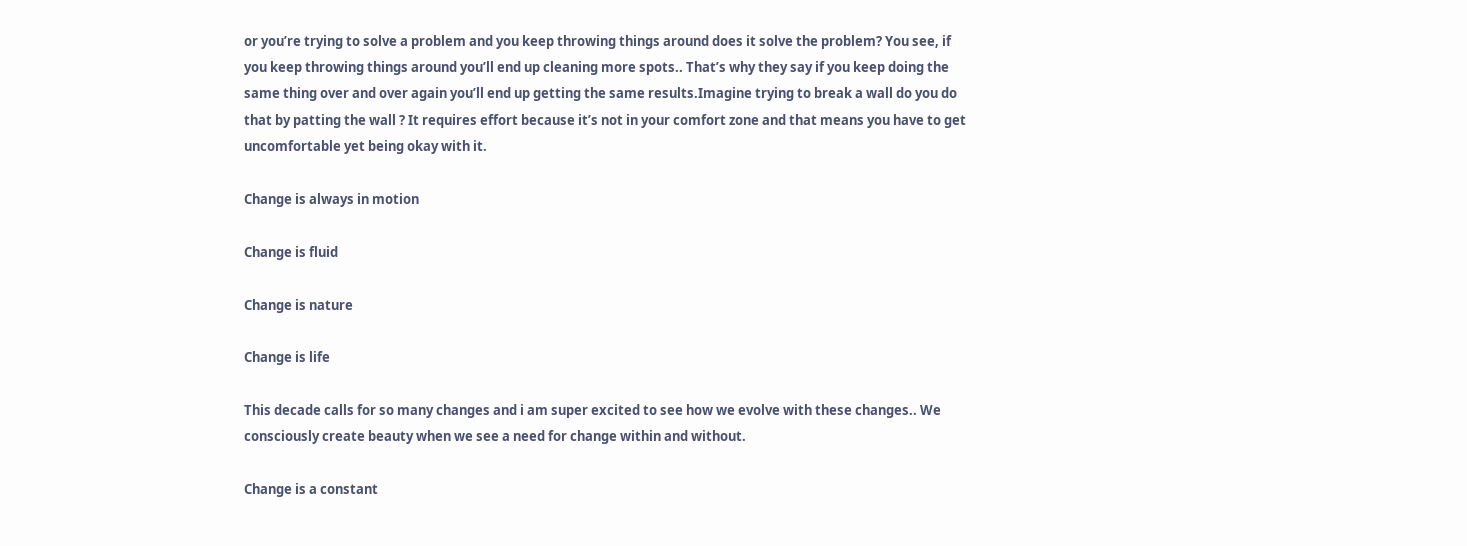or you’re trying to solve a problem and you keep throwing things around does it solve the problem? You see, if you keep throwing things around you’ll end up cleaning more spots.. That’s why they say if you keep doing the same thing over and over again you’ll end up getting the same results.Imagine trying to break a wall do you do that by patting the wall ? It requires effort because it’s not in your comfort zone and that means you have to get uncomfortable yet being okay with it.

Change is always in motion

Change is fluid

Change is nature

Change is life

This decade calls for so many changes and i am super excited to see how we evolve with these changes.. We consciously create beauty when we see a need for change within and without.

Change is a constant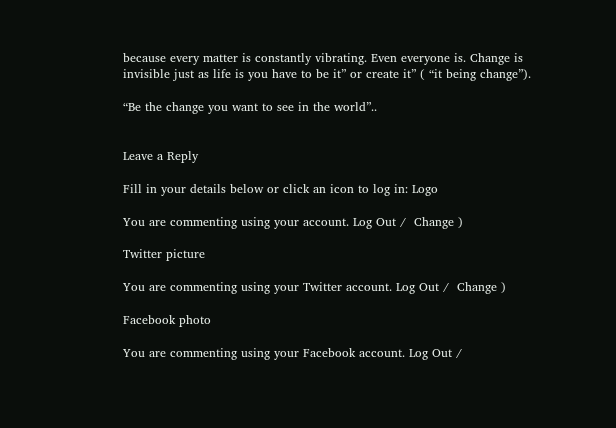because every matter is constantly vibrating. Even everyone is. Change is invisible just as life is you have to be it” or create it” ( “it being change”).

“Be the change you want to see in the world”..


Leave a Reply

Fill in your details below or click an icon to log in: Logo

You are commenting using your account. Log Out /  Change )

Twitter picture

You are commenting using your Twitter account. Log Out /  Change )

Facebook photo

You are commenting using your Facebook account. Log Out /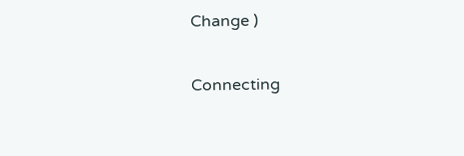Change )

Connecting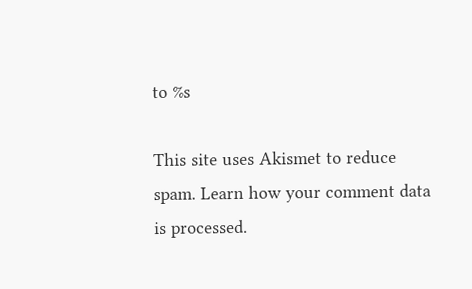to %s

This site uses Akismet to reduce spam. Learn how your comment data is processed.